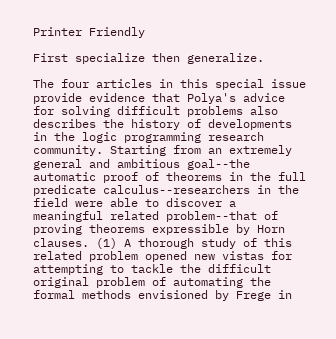Printer Friendly

First specialize then generalize.

The four articles in this special issue provide evidence that Polya's advice for solving difficult problems also describes the history of developments in the logic programming research community. Starting from an extremely general and ambitious goal--the automatic proof of theorems in the full predicate calculus--researchers in the field were able to discover a meaningful related problem--that of proving theorems expressible by Horn clauses. (1) A thorough study of this related problem opened new vistas for attempting to tackle the difficult original problem of automating the formal methods envisioned by Frege in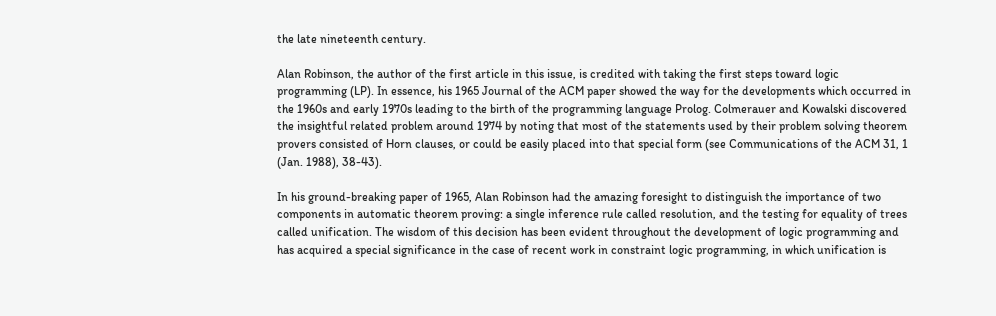the late nineteenth century.

Alan Robinson, the author of the first article in this issue, is credited with taking the first steps toward logic programming (LP). In essence, his 1965 Journal of the ACM paper showed the way for the developments which occurred in the 1960s and early 1970s leading to the birth of the programming language Prolog. Colmerauer and Kowalski discovered the insightful related problem around 1974 by noting that most of the statements used by their problem solving theorem provers consisted of Horn clauses, or could be easily placed into that special form (see Communications of the ACM 31, 1 (Jan. 1988), 38-43).

In his ground-breaking paper of 1965, Alan Robinson had the amazing foresight to distinguish the importance of two components in automatic theorem proving: a single inference rule called resolution, and the testing for equality of trees called unification. The wisdom of this decision has been evident throughout the development of logic programming and has acquired a special significance in the case of recent work in constraint logic programming, in which unification is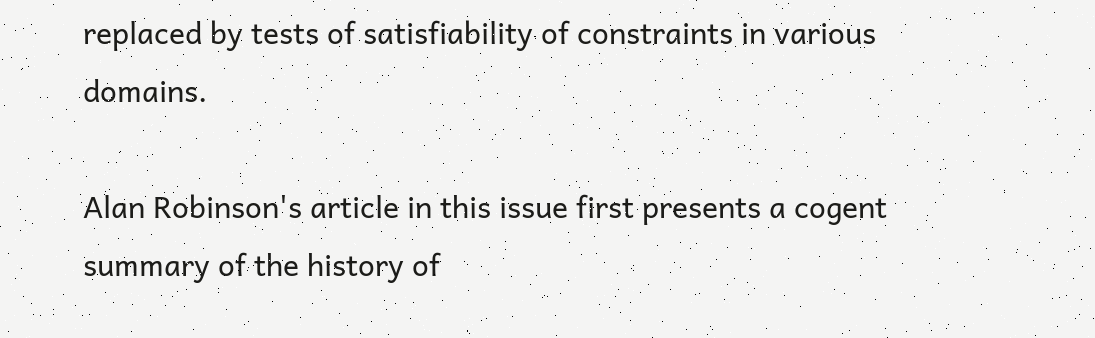replaced by tests of satisfiability of constraints in various domains.

Alan Robinson's article in this issue first presents a cogent summary of the history of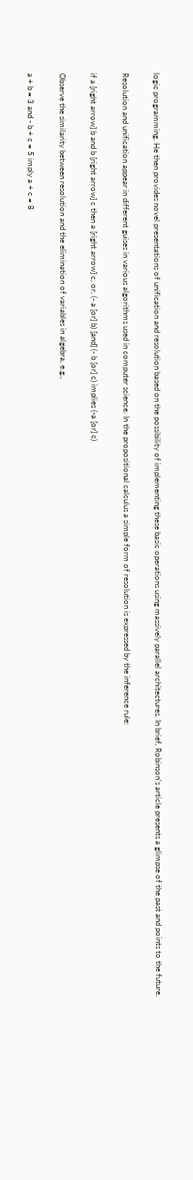logic programming. He then provides novel presentations of unification and resolution based on the possibility of implementing these basic operations using massively parallel architectures. In brief, Robinson's article presents a glimpse of the past and points to the future.

Resolution and unification appear in different guises in various algorithms used in computer science. In the propositional calculus a simple form of resolution is expressed by the inference rule:

if a [right arrow] b and b [right arrow] c then a [right arrow] c, or, (- a [or] b) [and] (- b [or] c) implies (-a [or] c)

Observe the similarity between resolution and the elimination of variables in algebra, e.g.,

a + b = 3 and - b + c = 5 imply a + c = 8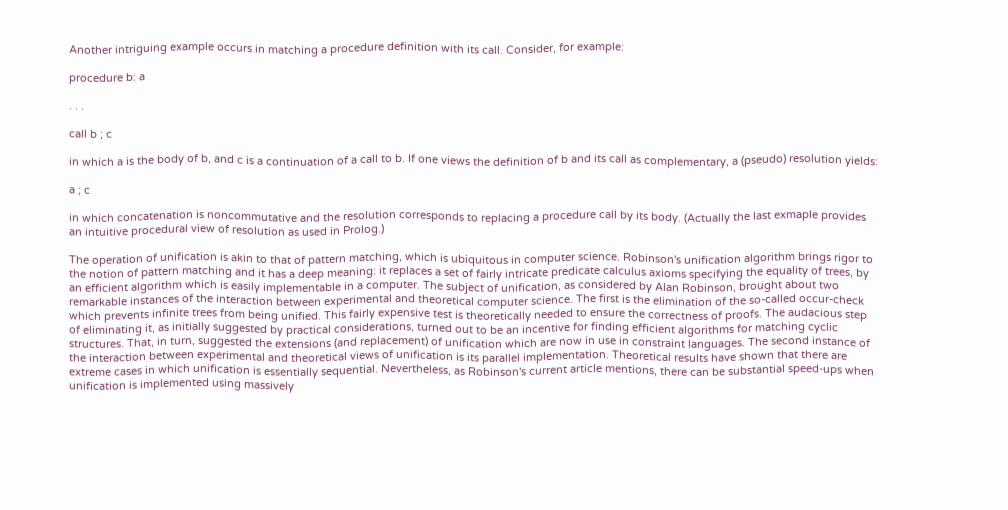Another intriguing example occurs in matching a procedure definition with its call. Consider, for example:

procedure b: a

. . .

call b ; c

in which a is the body of b, and c is a continuation of a call to b. If one views the definition of b and its call as complementary, a (pseudo) resolution yields:

a ; c

in which concatenation is noncommutative and the resolution corresponds to replacing a procedure call by its body. (Actually the last exmaple provides an intuitive procedural view of resolution as used in Prolog.)

The operation of unification is akin to that of pattern matching, which is ubiquitous in computer science. Robinson's unification algorithm brings rigor to the notion of pattern matching and it has a deep meaning: it replaces a set of fairly intricate predicate calculus axioms specifying the equality of trees, by an efficient algorithm which is easily implementable in a computer. The subject of unification, as considered by Alan Robinson, brought about two remarkable instances of the interaction between experimental and theoretical computer science. The first is the elimination of the so-called occur-check which prevents infinite trees from being unified. This fairly expensive test is theoretically needed to ensure the correctness of proofs. The audacious step of eliminating it, as initially suggested by practical considerations, turned out to be an incentive for finding efficient algorithms for matching cyclic structures. That, in turn, suggested the extensions (and replacement) of unification which are now in use in constraint languages. The second instance of the interaction between experimental and theoretical views of unification is its parallel implementation. Theoretical results have shown that there are extreme cases in which unification is essentially sequential. Nevertheless, as Robinson's current article mentions, there can be substantial speed-ups when unification is implemented using massively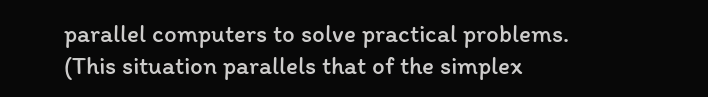parallel computers to solve practical problems. (This situation parallels that of the simplex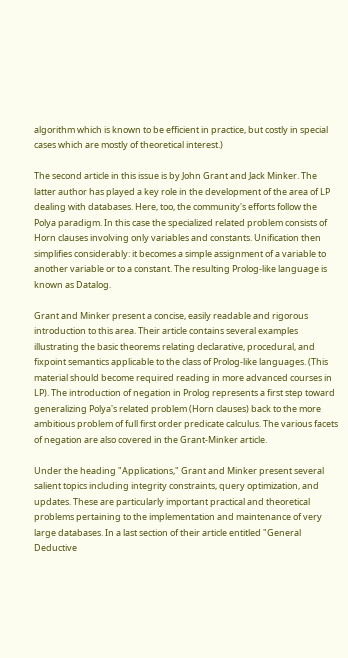algorithm which is known to be efficient in practice, but costly in special cases which are mostly of theoretical interest.)

The second article in this issue is by John Grant and Jack Minker. The latter author has played a key role in the development of the area of LP dealing with databases. Here, too, the community's efforts follow the Polya paradigm. In this case the specialized related problem consists of Horn clauses involving only variables and constants. Unification then simplifies considerably: it becomes a simple assignment of a variable to another variable or to a constant. The resulting Prolog-like language is known as Datalog.

Grant and Minker present a concise, easily readable and rigorous introduction to this area. Their article contains several examples illustrating the basic theorems relating declarative, procedural, and fixpoint semantics applicable to the class of Prolog-like languages. (This material should become required reading in more advanced courses in LP). The introduction of negation in Prolog represents a first step toward generalizing Polya's related problem (Horn clauses) back to the more ambitious problem of full first order predicate calculus. The various facets of negation are also covered in the Grant-Minker article.

Under the heading "Applications," Grant and Minker present several salient topics including integrity constraints, query optimization, and updates. These are particularly important practical and theoretical problems pertaining to the implementation and maintenance of very large databases. In a last section of their article entitled "General Deductive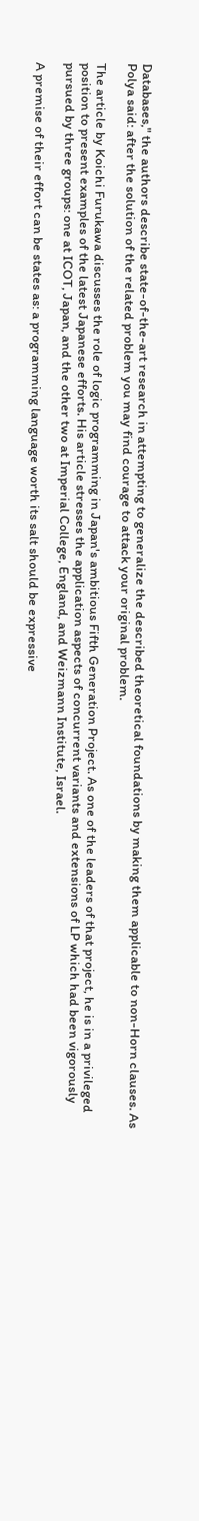Databases," the authors describe state-of-the-art research in attempting to generalize the described theoretical foundations by making them applicable to non-Horn clauses. As Polya said: after the solution of the related problem you may find courage to attack your original problem.

The article by Koichi Furukawa discusses the role of logic programming in Japan's ambitious Fifth Generation Project. As one of the leaders of that project, he is in a privileged position to present examples of the latest Japanese efforts. His article stresses the application aspects of concurrent variants and extensions of LP which had been vigorously pursued by three groups: one at ICOT, Japan, and the other two at Imperial College, England, and Weizmann Institute, Israel.

A premise of their effort can be states as: a programming language worth its salt should be expressive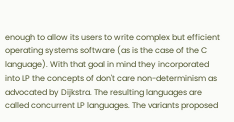enough to allow its users to write complex but efficient operating systems software (as is the case of the C language). With that goal in mind they incorporated into LP the concepts of don't care non-determinism as advocated by Dijkstra. The resulting languages are called concurrent LP languages. The variants proposed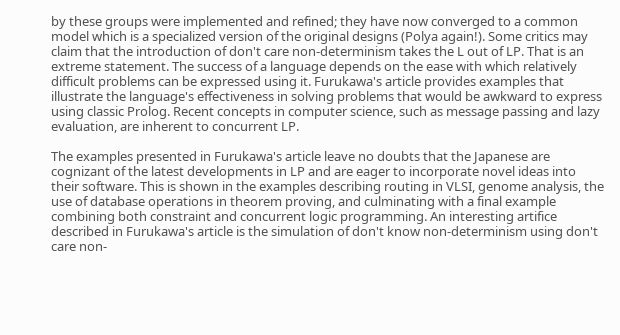by these groups were implemented and refined; they have now converged to a common model which is a specialized version of the original designs (Polya again!). Some critics may claim that the introduction of don't care non-determinism takes the L out of LP. That is an extreme statement. The success of a language depends on the ease with which relatively difficult problems can be expressed using it. Furukawa's article provides examples that illustrate the language's effectiveness in solving problems that would be awkward to express using classic Prolog. Recent concepts in computer science, such as message passing and lazy evaluation, are inherent to concurrent LP.

The examples presented in Furukawa's article leave no doubts that the Japanese are cognizant of the latest developments in LP and are eager to incorporate novel ideas into their software. This is shown in the examples describing routing in VLSI, genome analysis, the use of database operations in theorem proving, and culminating with a final example combining both constraint and concurrent logic programming. An interesting artifice described in Furukawa's article is the simulation of don't know non-determinism using don't care non-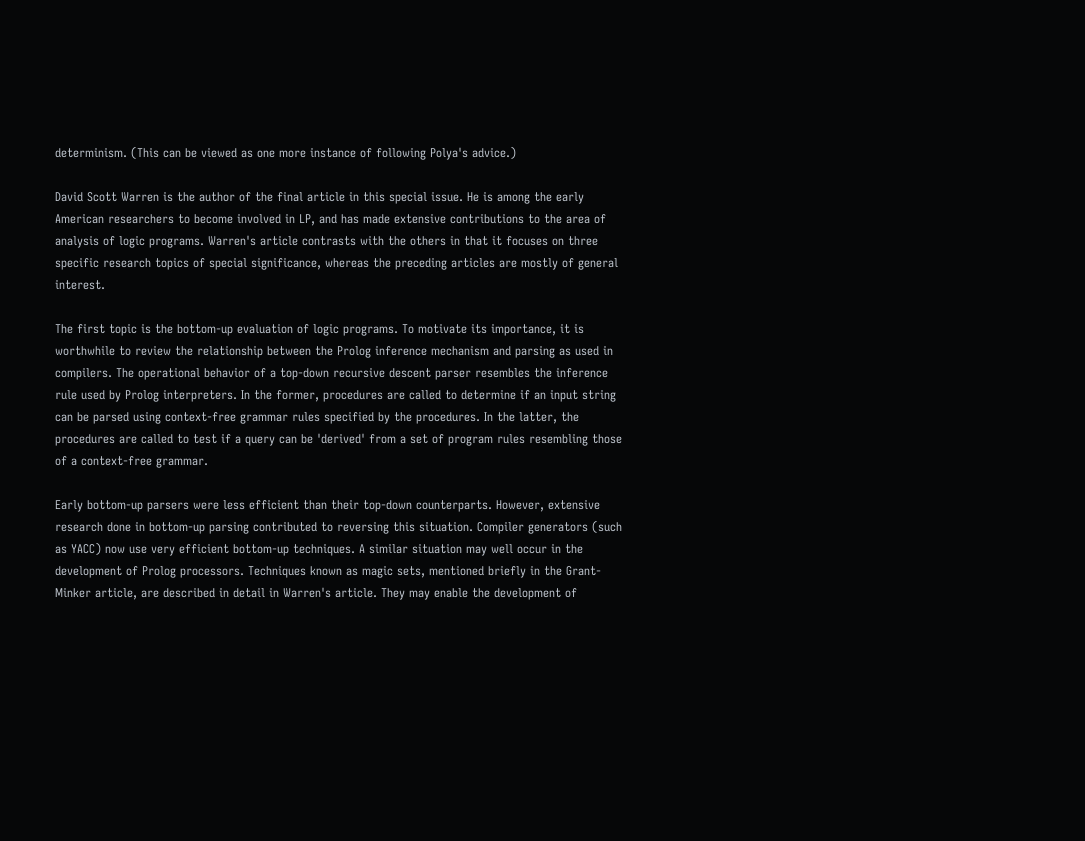determinism. (This can be viewed as one more instance of following Polya's advice.)

David Scott Warren is the author of the final article in this special issue. He is among the early American researchers to become involved in LP, and has made extensive contributions to the area of analysis of logic programs. Warren's article contrasts with the others in that it focuses on three specific research topics of special significance, whereas the preceding articles are mostly of general interest.

The first topic is the bottom-up evaluation of logic programs. To motivate its importance, it is worthwhile to review the relationship between the Prolog inference mechanism and parsing as used in compilers. The operational behavior of a top-down recursive descent parser resembles the inference rule used by Prolog interpreters. In the former, procedures are called to determine if an input string can be parsed using context-free grammar rules specified by the procedures. In the latter, the procedures are called to test if a query can be 'derived' from a set of program rules resembling those of a context-free grammar.

Early bottom-up parsers were less efficient than their top-down counterparts. However, extensive research done in bottom-up parsing contributed to reversing this situation. Compiler generators (such as YACC) now use very efficient bottom-up techniques. A similar situation may well occur in the development of Prolog processors. Techniques known as magic sets, mentioned briefly in the Grant-Minker article, are described in detail in Warren's article. They may enable the development of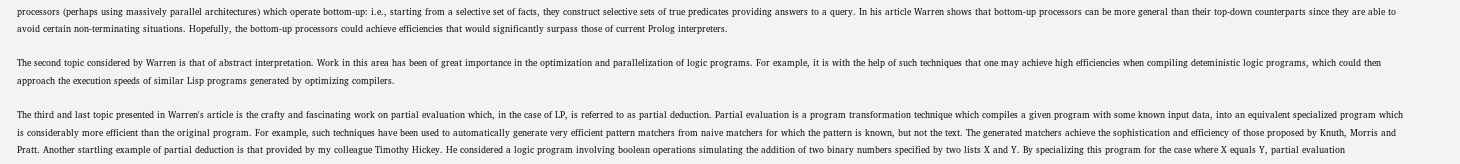processors (perhaps using massively parallel architectures) which operate bottom-up: i.e., starting from a selective set of facts, they construct selective sets of true predicates providing answers to a query. In his article Warren shows that bottom-up processors can be more general than their top-down counterparts since they are able to avoid certain non-terminating situations. Hopefully, the bottom-up processors could achieve efficiencies that would significantly surpass those of current Prolog interpreters.

The second topic considered by Warren is that of abstract interpretation. Work in this area has been of great importance in the optimization and parallelization of logic programs. For example, it is with the help of such techniques that one may achieve high efficiencies when compiling deteministic logic programs, which could then approach the execution speeds of similar Lisp programs generated by optimizing compilers.

The third and last topic presented in Warren's article is the crafty and fascinating work on partial evaluation which, in the case of LP, is referred to as partial deduction. Partial evaluation is a program transformation technique which compiles a given program with some known input data, into an equivalent specialized program which is considerably more efficient than the original program. For example, such techniques have been used to automatically generate very efficient pattern matchers from naive matchers for which the pattern is known, but not the text. The generated matchers achieve the sophistication and efficiency of those proposed by Knuth, Morris and Pratt. Another startling example of partial deduction is that provided by my colleague Timothy Hickey. He considered a logic program involving boolean operations simulating the addition of two binary numbers specified by two lists X and Y. By specializing this program for the case where X equals Y, partial evaluation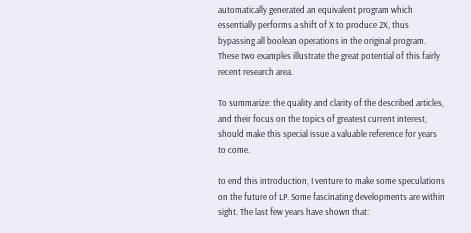automatically generated an equivalent program which essentially performs a shift of X to produce 2X, thus bypassing all boolean operations in the original program. These two examples illustrate the great potential of this fairly recent research area.

To summarize: the quality and clarity of the described articles, and their focus on the topics of greatest current interest, should make this special issue a valuable reference for years to come.

to end this introduction, I venture to make some speculations on the future of LP. Some fascinating developments are within sight. The last few years have shown that: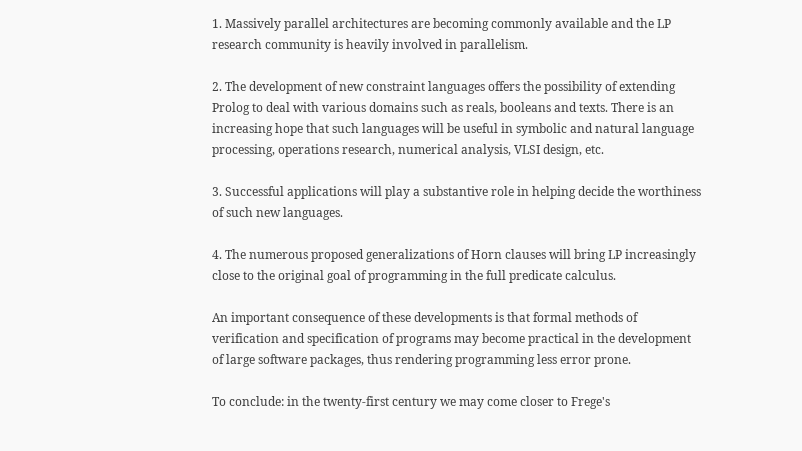1. Massively parallel architectures are becoming commonly available and the LP research community is heavily involved in parallelism.

2. The development of new constraint languages offers the possibility of extending Prolog to deal with various domains such as reals, booleans and texts. There is an increasing hope that such languages will be useful in symbolic and natural language processing, operations research, numerical analysis, VLSI design, etc.

3. Successful applications will play a substantive role in helping decide the worthiness of such new languages.

4. The numerous proposed generalizations of Horn clauses will bring LP increasingly close to the original goal of programming in the full predicate calculus.

An important consequence of these developments is that formal methods of verification and specification of programs may become practical in the development of large software packages, thus rendering programming less error prone.

To conclude: in the twenty-first century we may come closer to Frege's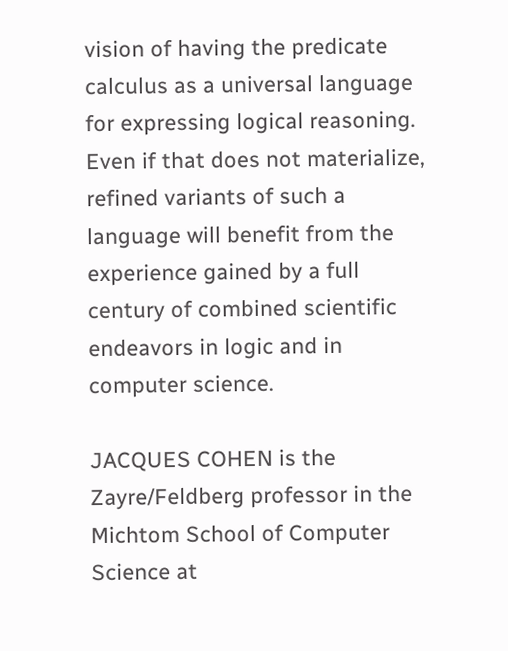vision of having the predicate calculus as a universal language for expressing logical reasoning. Even if that does not materialize, refined variants of such a language will benefit from the experience gained by a full century of combined scientific endeavors in logic and in computer science.

JACQUES COHEN is the Zayre/Feldberg professor in the Michtom School of Computer Science at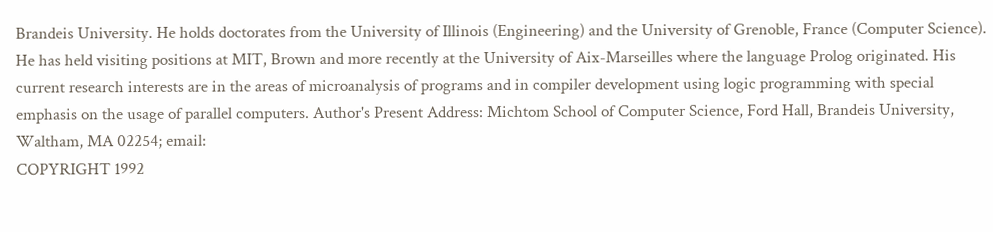Brandeis University. He holds doctorates from the University of Illinois (Engineering) and the University of Grenoble, France (Computer Science). He has held visiting positions at MIT, Brown and more recently at the University of Aix-Marseilles where the language Prolog originated. His current research interests are in the areas of microanalysis of programs and in compiler development using logic programming with special emphasis on the usage of parallel computers. Author's Present Address: Michtom School of Computer Science, Ford Hall, Brandeis University, Waltham, MA 02254; email:
COPYRIGHT 1992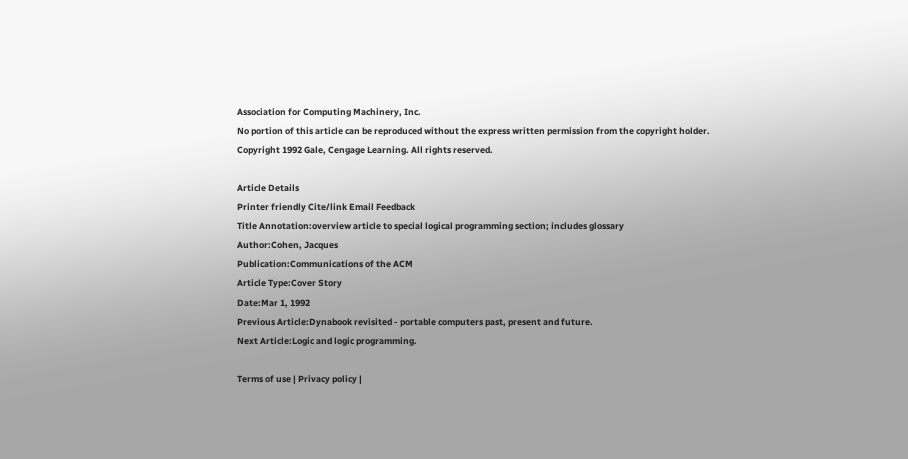Association for Computing Machinery, Inc.
No portion of this article can be reproduced without the express written permission from the copyright holder.
Copyright 1992 Gale, Cengage Learning. All rights reserved.

Article Details
Printer friendly Cite/link Email Feedback
Title Annotation:overview article to special logical programming section; includes glossary
Author:Cohen, Jacques
Publication:Communications of the ACM
Article Type:Cover Story
Date:Mar 1, 1992
Previous Article:Dynabook revisited - portable computers past, present and future.
Next Article:Logic and logic programming.

Terms of use | Privacy policy |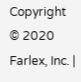Copyright © 2020 Farlex, Inc. |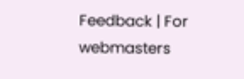Feedback | For webmasters